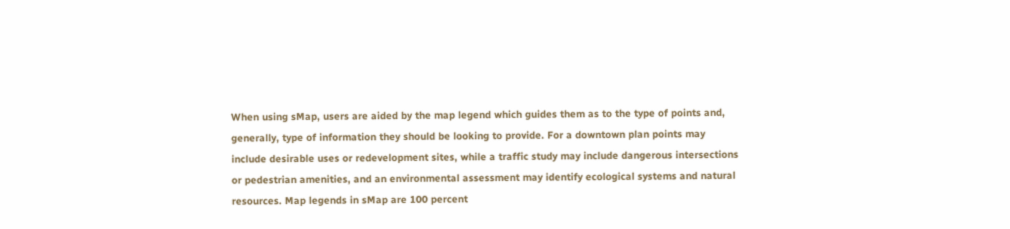When using sMap, users are aided by the map legend which guides them as to the type of points and, generally, type of information they should be looking to provide. For a downtown plan points may include desirable uses or redevelopment sites, while a traffic study may include dangerous intersections or pedestrian amenities, and an environmental assessment may identify ecological systems and natural resources. Map legends in sMap are 100 percent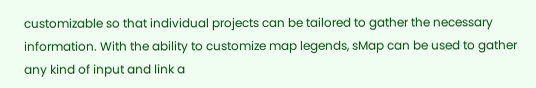customizable so that individual projects can be tailored to gather the necessary information. With the ability to customize map legends, sMap can be used to gather any kind of input and link a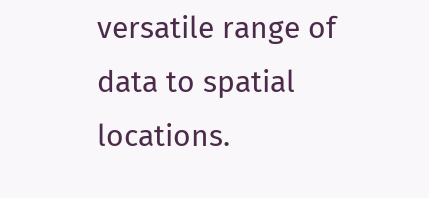versatile range of data to spatial locations.